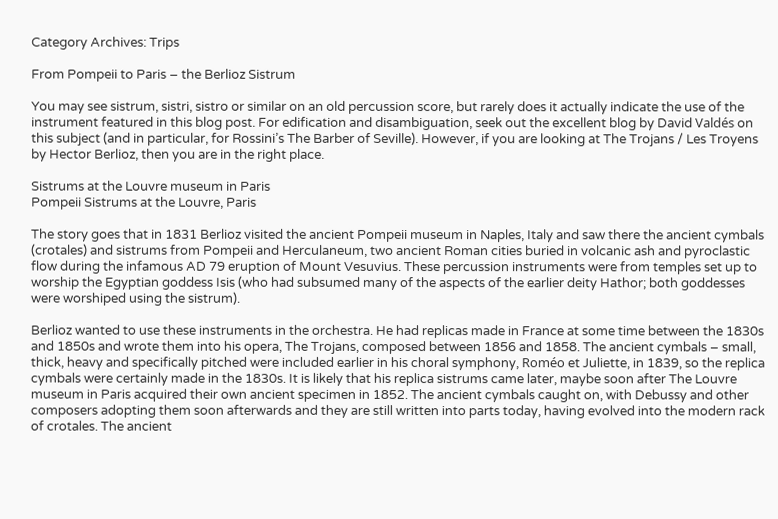Category Archives: Trips

From Pompeii to Paris – the Berlioz Sistrum

You may see sistrum, sistri, sistro or similar on an old percussion score, but rarely does it actually indicate the use of the instrument featured in this blog post. For edification and disambiguation, seek out the excellent blog by David Valdés on this subject (and in particular, for Rossini’s The Barber of Seville). However, if you are looking at The Trojans / Les Troyens by Hector Berlioz, then you are in the right place.

Sistrums at the Louvre museum in Paris
Pompeii Sistrums at the Louvre, Paris

The story goes that in 1831 Berlioz visited the ancient Pompeii museum in Naples, Italy and saw there the ancient cymbals (crotales) and sistrums from Pompeii and Herculaneum, two ancient Roman cities buried in volcanic ash and pyroclastic flow during the infamous AD 79 eruption of Mount Vesuvius. These percussion instruments were from temples set up to worship the Egyptian goddess Isis (who had subsumed many of the aspects of the earlier deity Hathor; both goddesses were worshiped using the sistrum).

Berlioz wanted to use these instruments in the orchestra. He had replicas made in France at some time between the 1830s and 1850s and wrote them into his opera, The Trojans, composed between 1856 and 1858. The ancient cymbals – small, thick, heavy and specifically pitched were included earlier in his choral symphony, Roméo et Juliette, in 1839, so the replica cymbals were certainly made in the 1830s. It is likely that his replica sistrums came later, maybe soon after The Louvre museum in Paris acquired their own ancient specimen in 1852. The ancient cymbals caught on, with Debussy and other composers adopting them soon afterwards and they are still written into parts today, having evolved into the modern rack of crotales. The ancient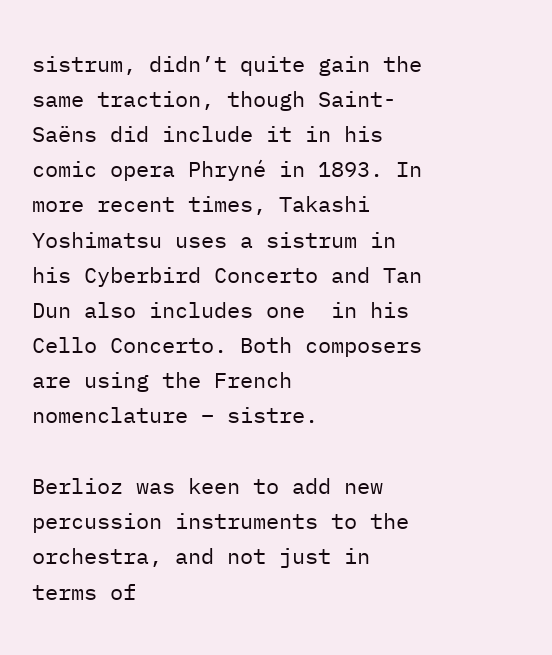sistrum, didn’t quite gain the same traction, though Saint-Saëns did include it in his comic opera Phryné in 1893. In more recent times, Takashi Yoshimatsu uses a sistrum in his Cyberbird Concerto and Tan Dun also includes one  in his Cello Concerto. Both composers are using the French nomenclature – sistre.

Berlioz was keen to add new percussion instruments to the orchestra, and not just in terms of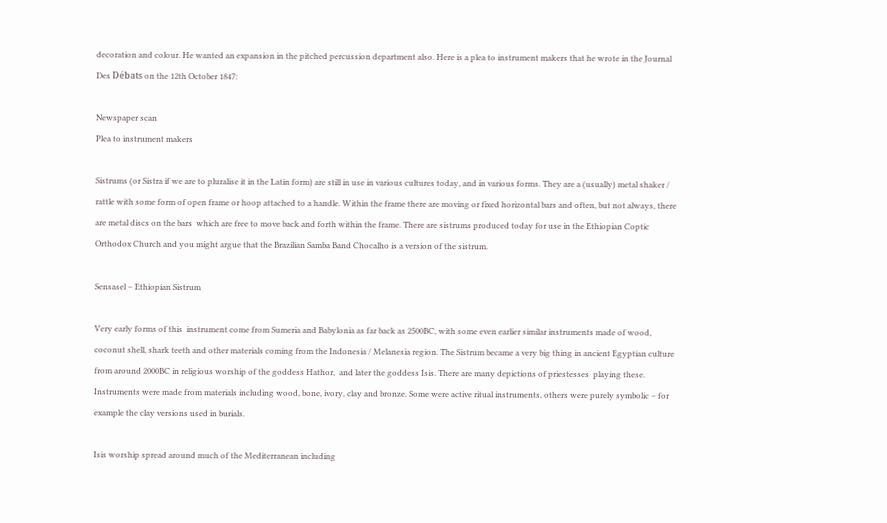decoration and colour. He wanted an expansion in the pitched percussion department also. Here is a plea to instrument makers that he wrote in the Journal Des Débats on the 12th October 1847:

Newspaper scan
Plea to instrument makers

Sistrums (or Sistra if we are to pluralise it in the Latin form) are still in use in various cultures today, and in various forms. They are a (usually) metal shaker / rattle with some form of open frame or hoop attached to a handle. Within the frame there are moving or fixed horizontal bars and often, but not always, there are metal discs on the bars  which are free to move back and forth within the frame. There are sistrums produced today for use in the Ethiopian Coptic Orthodox Church and you might argue that the Brazilian Samba Band Chocalho is a version of the sistrum.

Sensasel – Ethiopian Sistrum

Very early forms of this  instrument come from Sumeria and Babylonia as far back as 2500BC, with some even earlier similar instruments made of wood,  coconut shell, shark teeth and other materials coming from the Indonesia / Melanesia region. The Sistrum became a very big thing in ancient Egyptian culture from around 2000BC in religious worship of the goddess Hathor,  and later the goddess Isis. There are many depictions of priestesses  playing these. Instruments were made from materials including wood, bone, ivory, clay and bronze. Some were active ritual instruments, others were purely symbolic – for example the clay versions used in burials.

Isis worship spread around much of the Mediterranean including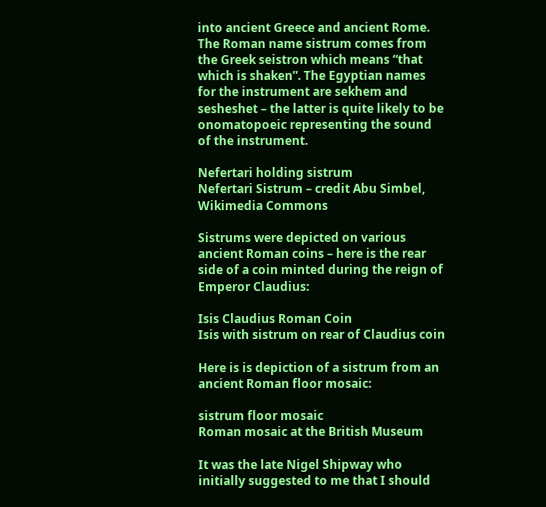into ancient Greece and ancient Rome. The Roman name sistrum comes from the Greek seistron which means “that which is shaken”. The Egyptian names for the instrument are sekhem and sesheshet – the latter is quite likely to be onomatopoeic representing the sound of the instrument.

Nefertari holding sistrum
Nefertari Sistrum – credit Abu Simbel, Wikimedia Commons

Sistrums were depicted on various ancient Roman coins – here is the rear side of a coin minted during the reign of Emperor Claudius:

Isis Claudius Roman Coin
Isis with sistrum on rear of Claudius coin

Here is is depiction of a sistrum from an ancient Roman floor mosaic:

sistrum floor mosaic
Roman mosaic at the British Museum

It was the late Nigel Shipway who initially suggested to me that I should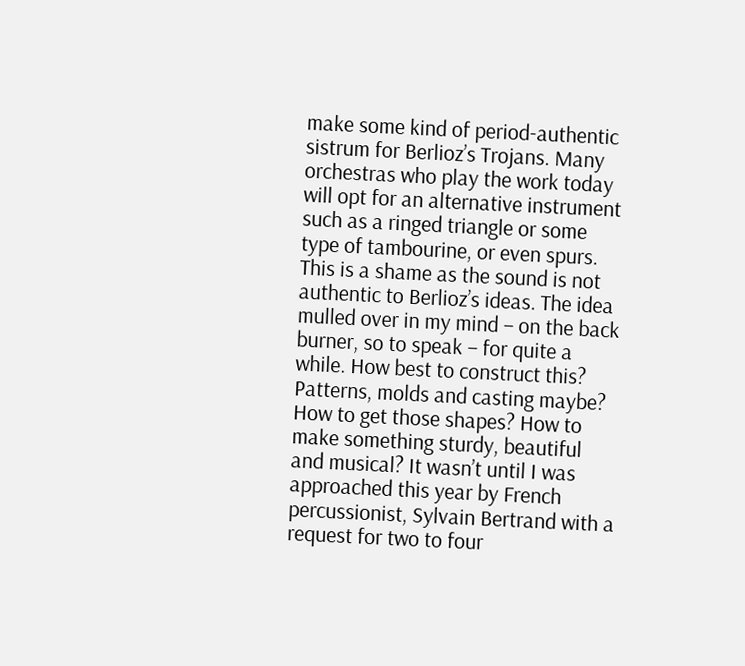make some kind of period-authentic sistrum for Berlioz’s Trojans. Many orchestras who play the work today will opt for an alternative instrument such as a ringed triangle or some type of tambourine, or even spurs. This is a shame as the sound is not authentic to Berlioz’s ideas. The idea mulled over in my mind – on the back burner, so to speak – for quite a while. How best to construct this? Patterns, molds and casting maybe? How to get those shapes? How to make something sturdy, beautiful and musical? It wasn’t until I was approached this year by French percussionist, Sylvain Bertrand with a request for two to four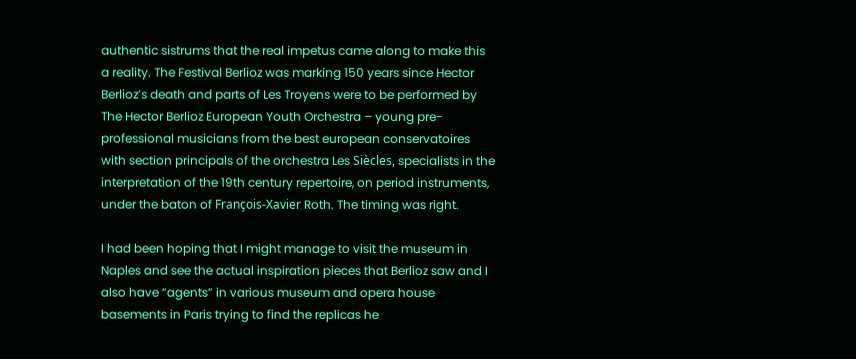authentic sistrums that the real impetus came along to make this a reality. The Festival Berlioz was marking 150 years since Hector Berlioz’s death and parts of Les Troyens were to be performed by The Hector Berlioz European Youth Orchestra – young pre-professional musicians from the best european conservatoires with section principals of the orchestra Les Siècles, specialists in the interpretation of the 19th century repertoire, on period instruments, under the baton of François-Xavier Roth. The timing was right.

I had been hoping that I might manage to visit the museum in Naples and see the actual inspiration pieces that Berlioz saw and I also have “agents” in various museum and opera house basements in Paris trying to find the replicas he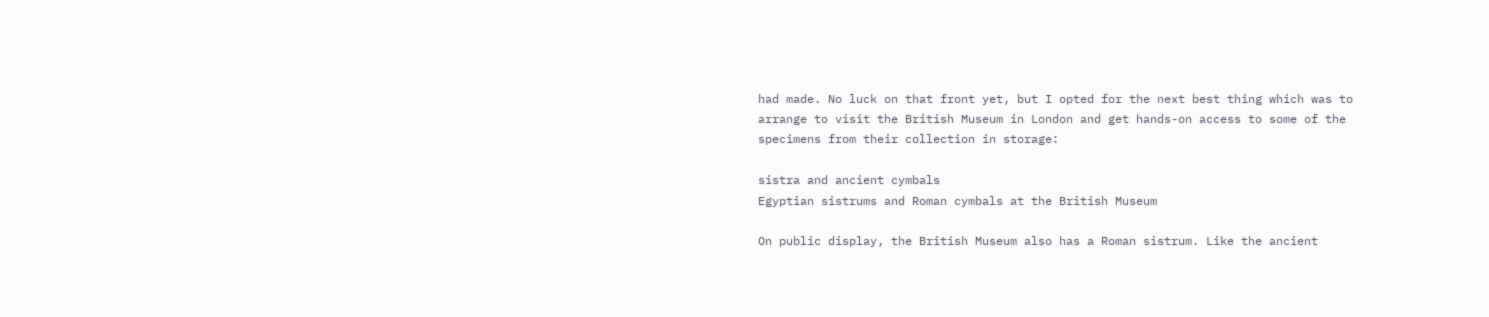had made. No luck on that front yet, but I opted for the next best thing which was to arrange to visit the British Museum in London and get hands-on access to some of the specimens from their collection in storage:

sistra and ancient cymbals
Egyptian sistrums and Roman cymbals at the British Museum

On public display, the British Museum also has a Roman sistrum. Like the ancient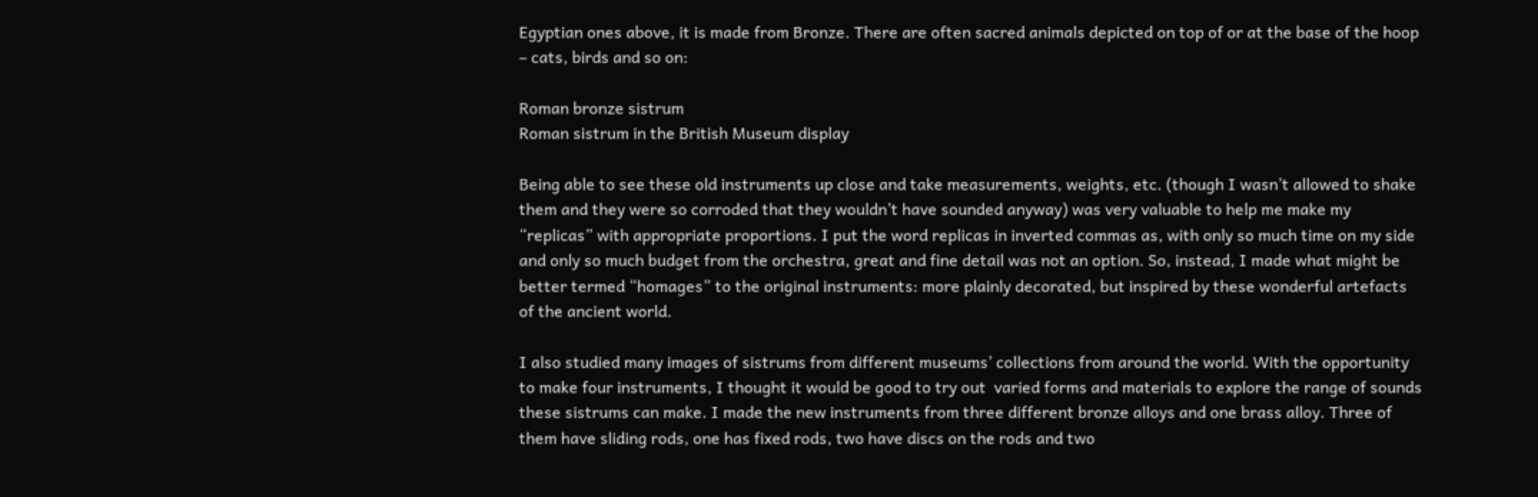Egyptian ones above, it is made from Bronze. There are often sacred animals depicted on top of or at the base of the hoop – cats, birds and so on:

Roman bronze sistrum
Roman sistrum in the British Museum display

Being able to see these old instruments up close and take measurements, weights, etc. (though I wasn’t allowed to shake them and they were so corroded that they wouldn’t have sounded anyway) was very valuable to help me make my “replicas” with appropriate proportions. I put the word replicas in inverted commas as, with only so much time on my side and only so much budget from the orchestra, great and fine detail was not an option. So, instead, I made what might be better termed “homages” to the original instruments: more plainly decorated, but inspired by these wonderful artefacts of the ancient world.

I also studied many images of sistrums from different museums’ collections from around the world. With the opportunity to make four instruments, I thought it would be good to try out  varied forms and materials to explore the range of sounds these sistrums can make. I made the new instruments from three different bronze alloys and one brass alloy. Three of them have sliding rods, one has fixed rods, two have discs on the rods and two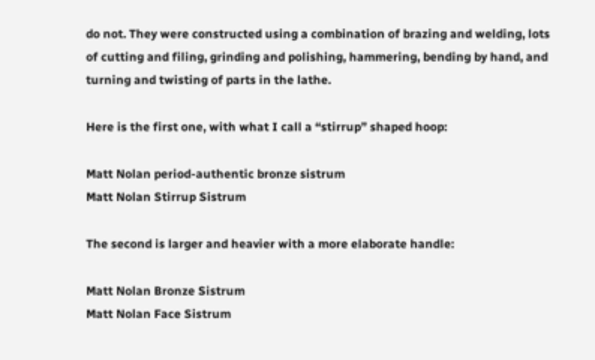do not. They were constructed using a combination of brazing and welding, lots of cutting and filing, grinding and polishing, hammering, bending by hand, and turning and twisting of parts in the lathe.

Here is the first one, with what I call a “stirrup” shaped hoop:

Matt Nolan period-authentic bronze sistrum
Matt Nolan Stirrup Sistrum

The second is larger and heavier with a more elaborate handle:

Matt Nolan Bronze Sistrum
Matt Nolan Face Sistrum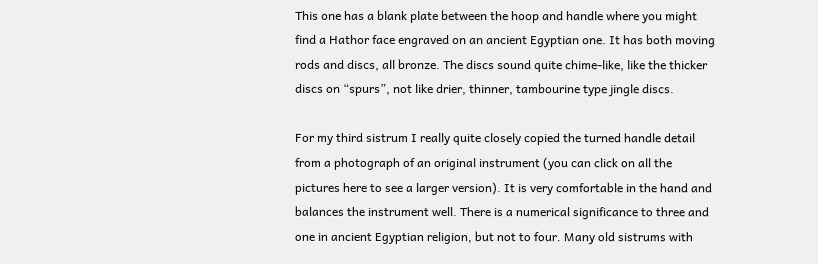This one has a blank plate between the hoop and handle where you might find a Hathor face engraved on an ancient Egyptian one. It has both moving rods and discs, all bronze. The discs sound quite chime-like, like the thicker discs on “spurs”, not like drier, thinner, tambourine type jingle discs.

For my third sistrum I really quite closely copied the turned handle detail from a photograph of an original instrument (you can click on all the pictures here to see a larger version). It is very comfortable in the hand and balances the instrument well. There is a numerical significance to three and one in ancient Egyptian religion, but not to four. Many old sistrums with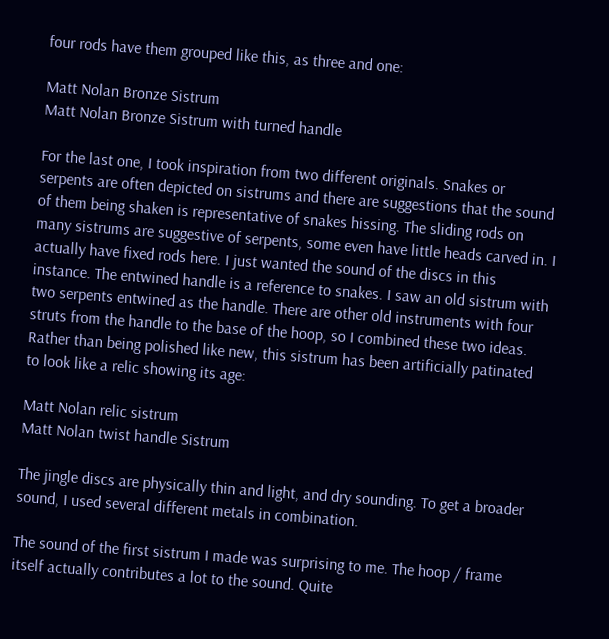four rods have them grouped like this, as three and one:

Matt Nolan Bronze Sistrum
Matt Nolan Bronze Sistrum with turned handle

For the last one, I took inspiration from two different originals. Snakes or serpents are often depicted on sistrums and there are suggestions that the sound of them being shaken is representative of snakes hissing. The sliding rods on many sistrums are suggestive of serpents, some even have little heads carved in. I actually have fixed rods here. I just wanted the sound of the discs in this instance. The entwined handle is a reference to snakes. I saw an old sistrum with two serpents entwined as the handle. There are other old instruments with four struts from the handle to the base of the hoop, so I combined these two ideas. Rather than being polished like new, this sistrum has been artificially patinated to look like a relic showing its age:

Matt Nolan relic sistrum
Matt Nolan twist handle Sistrum

The jingle discs are physically thin and light, and dry sounding. To get a broader sound, I used several different metals in combination.

The sound of the first sistrum I made was surprising to me. The hoop / frame itself actually contributes a lot to the sound. Quite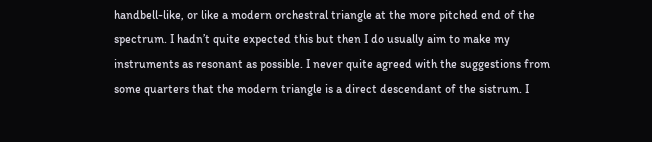handbell-like, or like a modern orchestral triangle at the more pitched end of the spectrum. I hadn’t quite expected this but then I do usually aim to make my instruments as resonant as possible. I never quite agreed with the suggestions from some quarters that the modern triangle is a direct descendant of the sistrum. I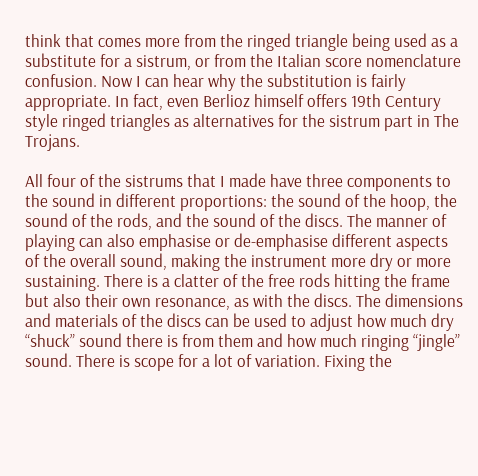think that comes more from the ringed triangle being used as a substitute for a sistrum, or from the Italian score nomenclature confusion. Now I can hear why the substitution is fairly appropriate. In fact, even Berlioz himself offers 19th Century style ringed triangles as alternatives for the sistrum part in The Trojans.

All four of the sistrums that I made have three components to the sound in different proportions: the sound of the hoop, the sound of the rods, and the sound of the discs. The manner of playing can also emphasise or de-emphasise different aspects of the overall sound, making the instrument more dry or more sustaining. There is a clatter of the free rods hitting the frame but also their own resonance, as with the discs. The dimensions and materials of the discs can be used to adjust how much dry “shuck” sound there is from them and how much ringing “jingle” sound. There is scope for a lot of variation. Fixing the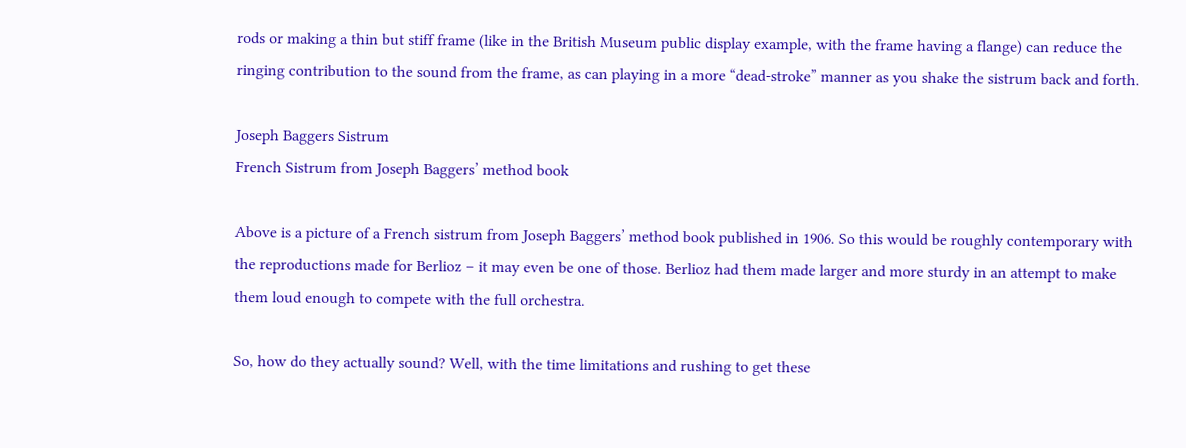rods or making a thin but stiff frame (like in the British Museum public display example, with the frame having a flange) can reduce the ringing contribution to the sound from the frame, as can playing in a more “dead-stroke” manner as you shake the sistrum back and forth.

Joseph Baggers Sistrum
French Sistrum from Joseph Baggers’ method book

Above is a picture of a French sistrum from Joseph Baggers’ method book published in 1906. So this would be roughly contemporary with the reproductions made for Berlioz – it may even be one of those. Berlioz had them made larger and more sturdy in an attempt to make them loud enough to compete with the full orchestra.

So, how do they actually sound? Well, with the time limitations and rushing to get these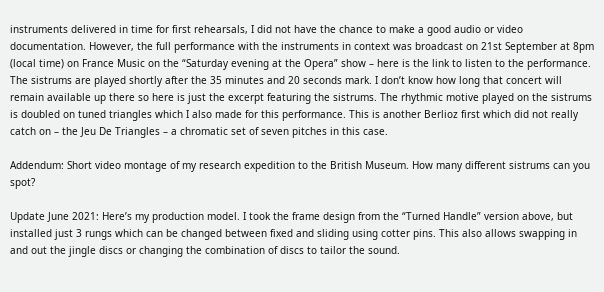instruments delivered in time for first rehearsals, I did not have the chance to make a good audio or video documentation. However, the full performance with the instruments in context was broadcast on 21st September at 8pm (local time) on France Music on the “Saturday evening at the Opera” show – here is the link to listen to the performance. The sistrums are played shortly after the 35 minutes and 20 seconds mark. I don’t know how long that concert will remain available up there so here is just the excerpt featuring the sistrums. The rhythmic motive played on the sistrums is doubled on tuned triangles which I also made for this performance. This is another Berlioz first which did not really catch on – the Jeu De Triangles – a chromatic set of seven pitches in this case.

Addendum: Short video montage of my research expedition to the British Museum. How many different sistrums can you spot?

Update June 2021: Here’s my production model. I took the frame design from the “Turned Handle” version above, but installed just 3 rungs which can be changed between fixed and sliding using cotter pins. This also allows swapping in and out the jingle discs or changing the combination of discs to tailor the sound.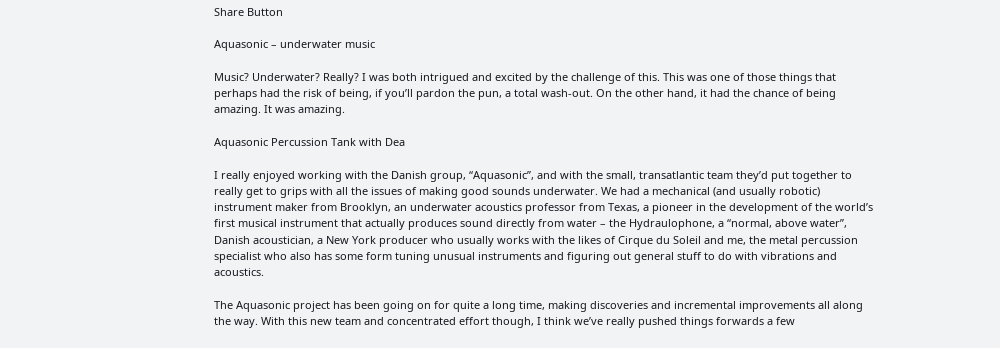Share Button

Aquasonic – underwater music

Music? Underwater? Really? I was both intrigued and excited by the challenge of this. This was one of those things that perhaps had the risk of being, if you’ll pardon the pun, a total wash-out. On the other hand, it had the chance of being amazing. It was amazing.

Aquasonic Percussion Tank with Dea

I really enjoyed working with the Danish group, “Aquasonic”, and with the small, transatlantic team they’d put together to really get to grips with all the issues of making good sounds underwater. We had a mechanical (and usually robotic) instrument maker from Brooklyn, an underwater acoustics professor from Texas, a pioneer in the development of the world’s first musical instrument that actually produces sound directly from water – the Hydraulophone, a “normal, above water”, Danish acoustician, a New York producer who usually works with the likes of Cirque du Soleil and me, the metal percussion specialist who also has some form tuning unusual instruments and figuring out general stuff to do with vibrations and acoustics.

The Aquasonic project has been going on for quite a long time, making discoveries and incremental improvements all along the way. With this new team and concentrated effort though, I think we’ve really pushed things forwards a few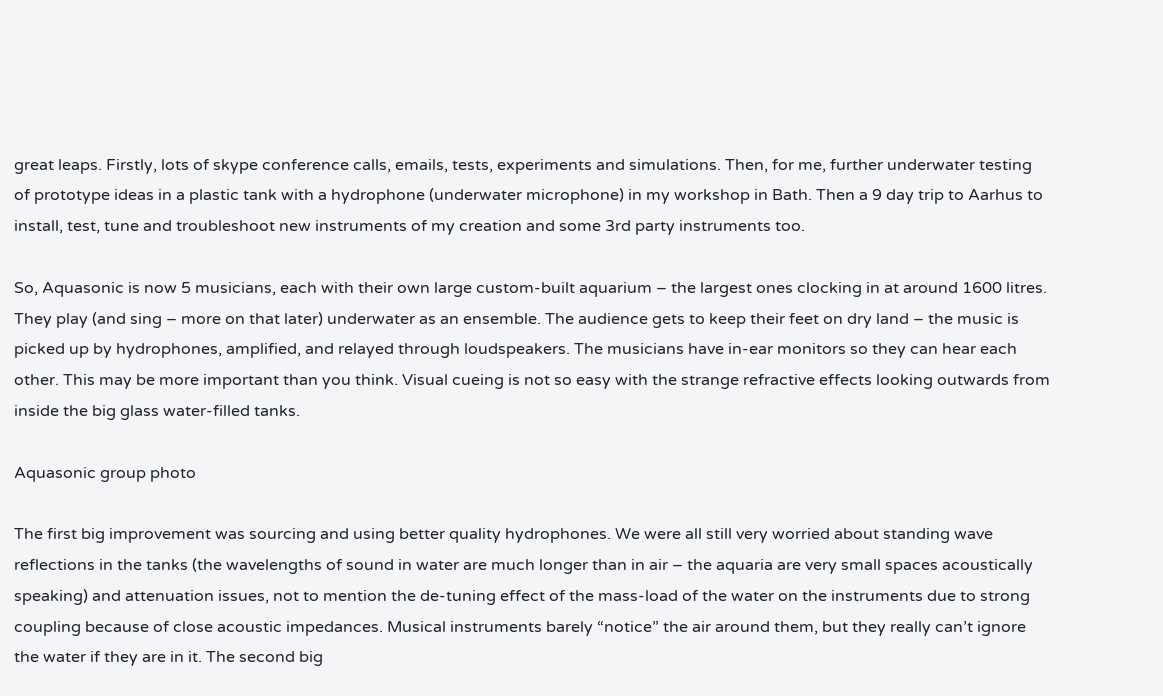great leaps. Firstly, lots of skype conference calls, emails, tests, experiments and simulations. Then, for me, further underwater testing of prototype ideas in a plastic tank with a hydrophone (underwater microphone) in my workshop in Bath. Then a 9 day trip to Aarhus to install, test, tune and troubleshoot new instruments of my creation and some 3rd party instruments too.

So, Aquasonic is now 5 musicians, each with their own large custom-built aquarium – the largest ones clocking in at around 1600 litres. They play (and sing – more on that later) underwater as an ensemble. The audience gets to keep their feet on dry land – the music is picked up by hydrophones, amplified, and relayed through loudspeakers. The musicians have in-ear monitors so they can hear each other. This may be more important than you think. Visual cueing is not so easy with the strange refractive effects looking outwards from inside the big glass water-filled tanks.

Aquasonic group photo

The first big improvement was sourcing and using better quality hydrophones. We were all still very worried about standing wave reflections in the tanks (the wavelengths of sound in water are much longer than in air – the aquaria are very small spaces acoustically speaking) and attenuation issues, not to mention the de-tuning effect of the mass-load of the water on the instruments due to strong coupling because of close acoustic impedances. Musical instruments barely “notice” the air around them, but they really can’t ignore the water if they are in it. The second big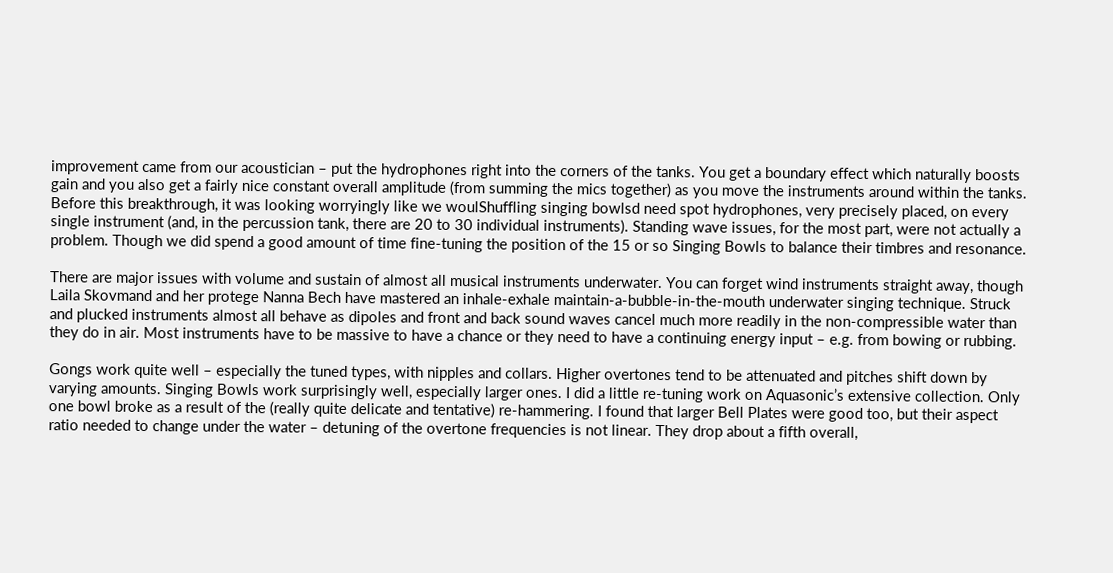improvement came from our acoustician – put the hydrophones right into the corners of the tanks. You get a boundary effect which naturally boosts gain and you also get a fairly nice constant overall amplitude (from summing the mics together) as you move the instruments around within the tanks. Before this breakthrough, it was looking worryingly like we woulShuffling singing bowlsd need spot hydrophones, very precisely placed, on every single instrument (and, in the percussion tank, there are 20 to 30 individual instruments). Standing wave issues, for the most part, were not actually a problem. Though we did spend a good amount of time fine-tuning the position of the 15 or so Singing Bowls to balance their timbres and resonance.

There are major issues with volume and sustain of almost all musical instruments underwater. You can forget wind instruments straight away, though Laila Skovmand and her protege Nanna Bech have mastered an inhale-exhale maintain-a-bubble-in-the-mouth underwater singing technique. Struck and plucked instruments almost all behave as dipoles and front and back sound waves cancel much more readily in the non-compressible water than they do in air. Most instruments have to be massive to have a chance or they need to have a continuing energy input – e.g. from bowing or rubbing.

Gongs work quite well – especially the tuned types, with nipples and collars. Higher overtones tend to be attenuated and pitches shift down by varying amounts. Singing Bowls work surprisingly well, especially larger ones. I did a little re-tuning work on Aquasonic’s extensive collection. Only one bowl broke as a result of the (really quite delicate and tentative) re-hammering. I found that larger Bell Plates were good too, but their aspect ratio needed to change under the water – detuning of the overtone frequencies is not linear. They drop about a fifth overall,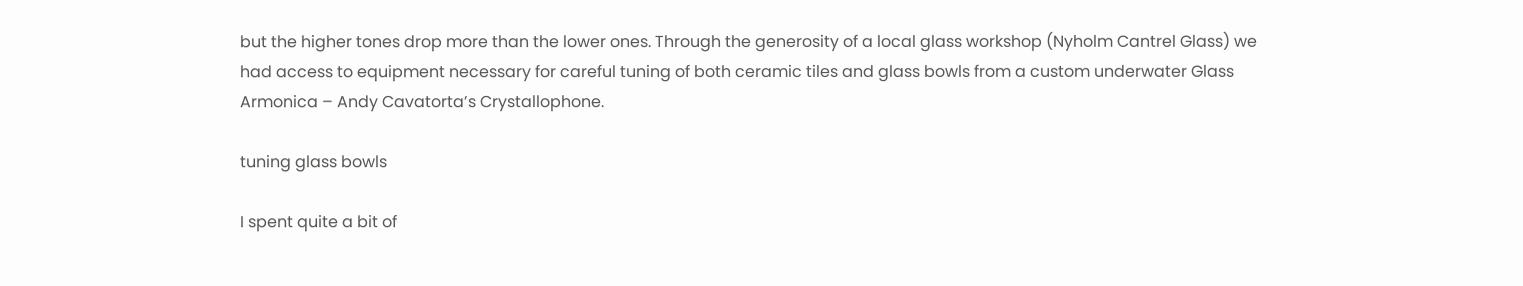but the higher tones drop more than the lower ones. Through the generosity of a local glass workshop (Nyholm Cantrel Glass) we had access to equipment necessary for careful tuning of both ceramic tiles and glass bowls from a custom underwater Glass Armonica – Andy Cavatorta’s Crystallophone.

tuning glass bowls

I spent quite a bit of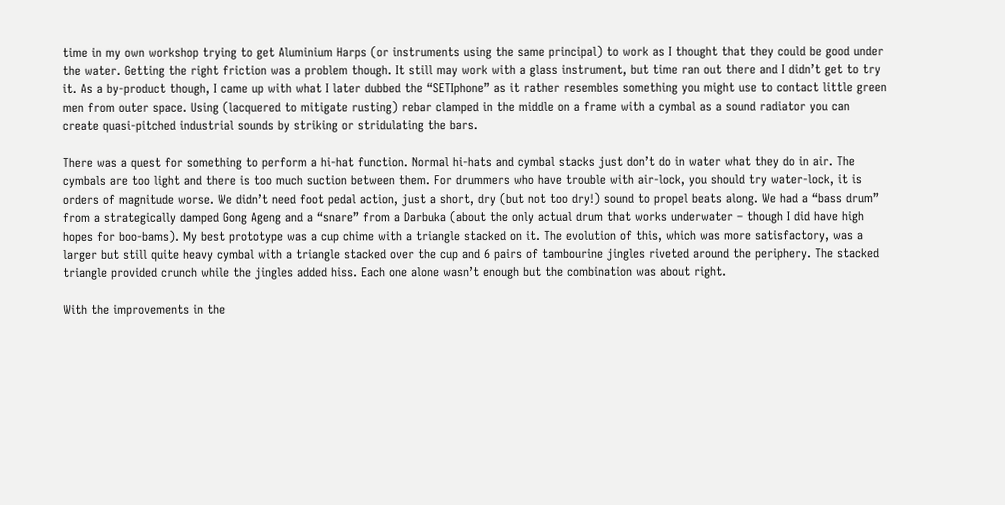time in my own workshop trying to get Aluminium Harps (or instruments using the same principal) to work as I thought that they could be good under the water. Getting the right friction was a problem though. It still may work with a glass instrument, but time ran out there and I didn’t get to try it. As a by-product though, I came up with what I later dubbed the “SETIphone” as it rather resembles something you might use to contact little green men from outer space. Using (lacquered to mitigate rusting) rebar clamped in the middle on a frame with a cymbal as a sound radiator you can create quasi-pitched industrial sounds by striking or stridulating the bars.

There was a quest for something to perform a hi-hat function. Normal hi-hats and cymbal stacks just don’t do in water what they do in air. The cymbals are too light and there is too much suction between them. For drummers who have trouble with air-lock, you should try water-lock, it is orders of magnitude worse. We didn’t need foot pedal action, just a short, dry (but not too dry!) sound to propel beats along. We had a “bass drum” from a strategically damped Gong Ageng and a “snare” from a Darbuka (about the only actual drum that works underwater – though I did have high hopes for boo-bams). My best prototype was a cup chime with a triangle stacked on it. The evolution of this, which was more satisfactory, was a larger but still quite heavy cymbal with a triangle stacked over the cup and 6 pairs of tambourine jingles riveted around the periphery. The stacked triangle provided crunch while the jingles added hiss. Each one alone wasn’t enough but the combination was about right.

With the improvements in the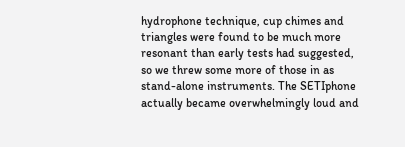hydrophone technique, cup chimes and triangles were found to be much more resonant than early tests had suggested, so we threw some more of those in as stand-alone instruments. The SETIphone actually became overwhelmingly loud and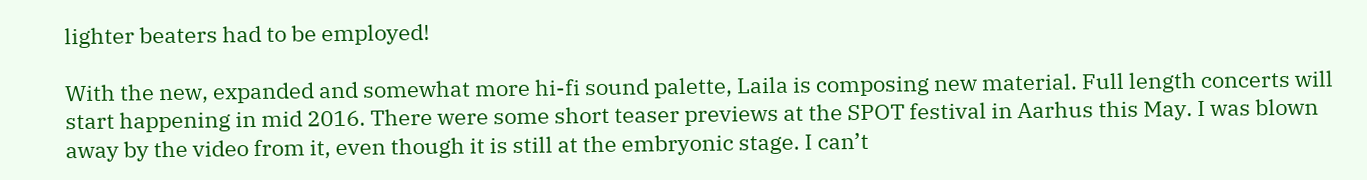lighter beaters had to be employed!

With the new, expanded and somewhat more hi-fi sound palette, Laila is composing new material. Full length concerts will start happening in mid 2016. There were some short teaser previews at the SPOT festival in Aarhus this May. I was blown away by the video from it, even though it is still at the embryonic stage. I can’t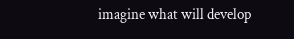imagine what will develop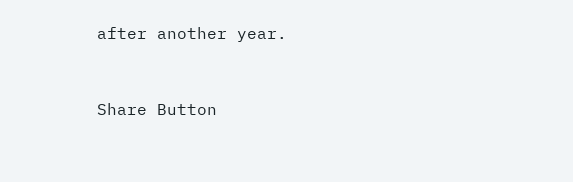after another year.


Share Button